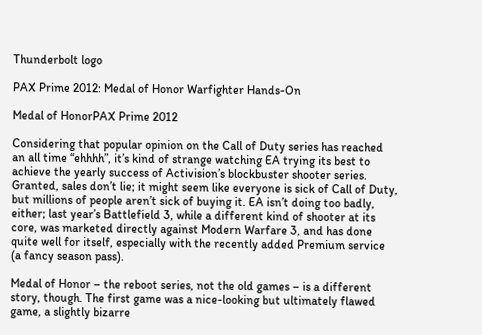Thunderbolt logo

PAX Prime 2012: Medal of Honor Warfighter Hands-On

Medal of HonorPAX Prime 2012

Considering that popular opinion on the Call of Duty series has reached an all time “ehhhh”, it’s kind of strange watching EA trying its best to achieve the yearly success of Activision’s blockbuster shooter series. Granted, sales don’t lie; it might seem like everyone is sick of Call of Duty, but millions of people aren’t sick of buying it. EA isn’t doing too badly, either; last year’s Battlefield 3, while a different kind of shooter at its core, was marketed directly against Modern Warfare 3, and has done quite well for itself, especially with the recently added Premium service (a fancy season pass).

Medal of Honor – the reboot series, not the old games – is a different story, though. The first game was a nice-looking but ultimately flawed game, a slightly bizarre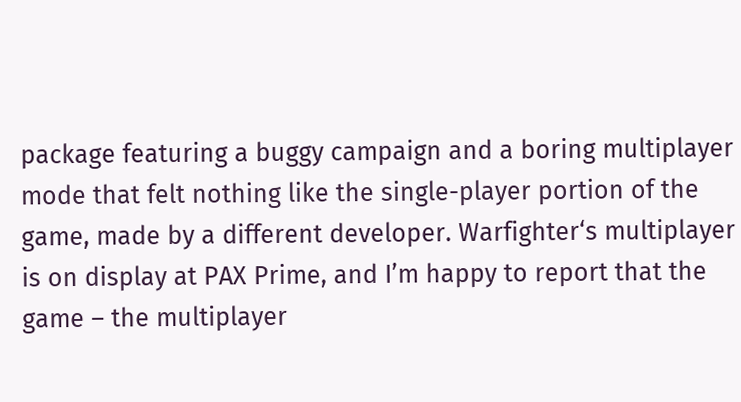package featuring a buggy campaign and a boring multiplayer mode that felt nothing like the single-player portion of the game, made by a different developer. Warfighter‘s multiplayer is on display at PAX Prime, and I’m happy to report that the game – the multiplayer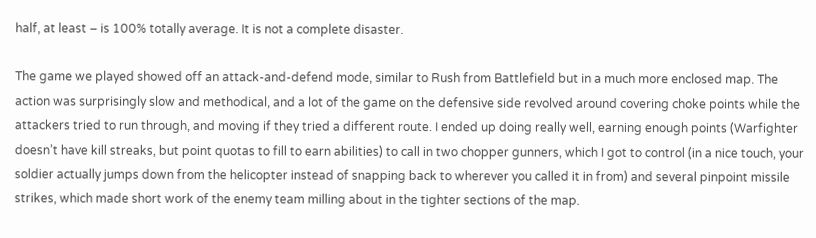half, at least – is 100% totally average. It is not a complete disaster.

The game we played showed off an attack-and-defend mode, similar to Rush from Battlefield but in a much more enclosed map. The action was surprisingly slow and methodical, and a lot of the game on the defensive side revolved around covering choke points while the attackers tried to run through, and moving if they tried a different route. I ended up doing really well, earning enough points (Warfighter doesn’t have kill streaks, but point quotas to fill to earn abilities) to call in two chopper gunners, which I got to control (in a nice touch, your soldier actually jumps down from the helicopter instead of snapping back to wherever you called it in from) and several pinpoint missile strikes, which made short work of the enemy team milling about in the tighter sections of the map.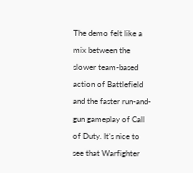The demo felt like a mix between the slower team-based action of Battlefield and the faster run-and-gun gameplay of Call of Duty. It’s nice to see that Warfighter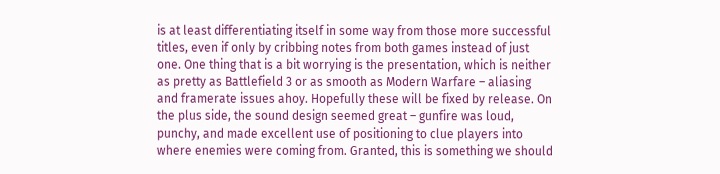is at least differentiating itself in some way from those more successful titles, even if only by cribbing notes from both games instead of just one. One thing that is a bit worrying is the presentation, which is neither as pretty as Battlefield 3 or as smooth as Modern Warfare – aliasing and framerate issues ahoy. Hopefully these will be fixed by release. On the plus side, the sound design seemed great – gunfire was loud, punchy, and made excellent use of positioning to clue players into where enemies were coming from. Granted, this is something we should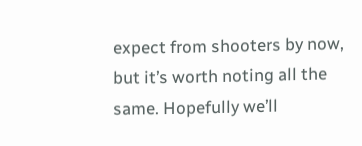expect from shooters by now, but it’s worth noting all the same. Hopefully we’ll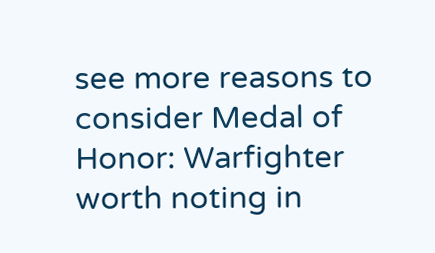see more reasons to consider Medal of Honor: Warfighter worth noting in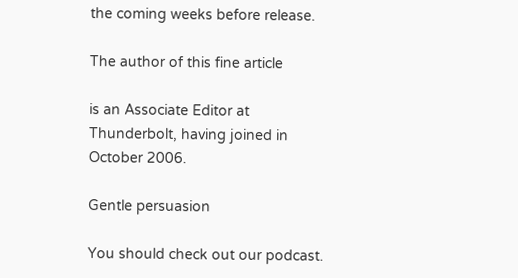the coming weeks before release.

The author of this fine article

is an Associate Editor at Thunderbolt, having joined in October 2006.

Gentle persuasion

You should check out our podcast.